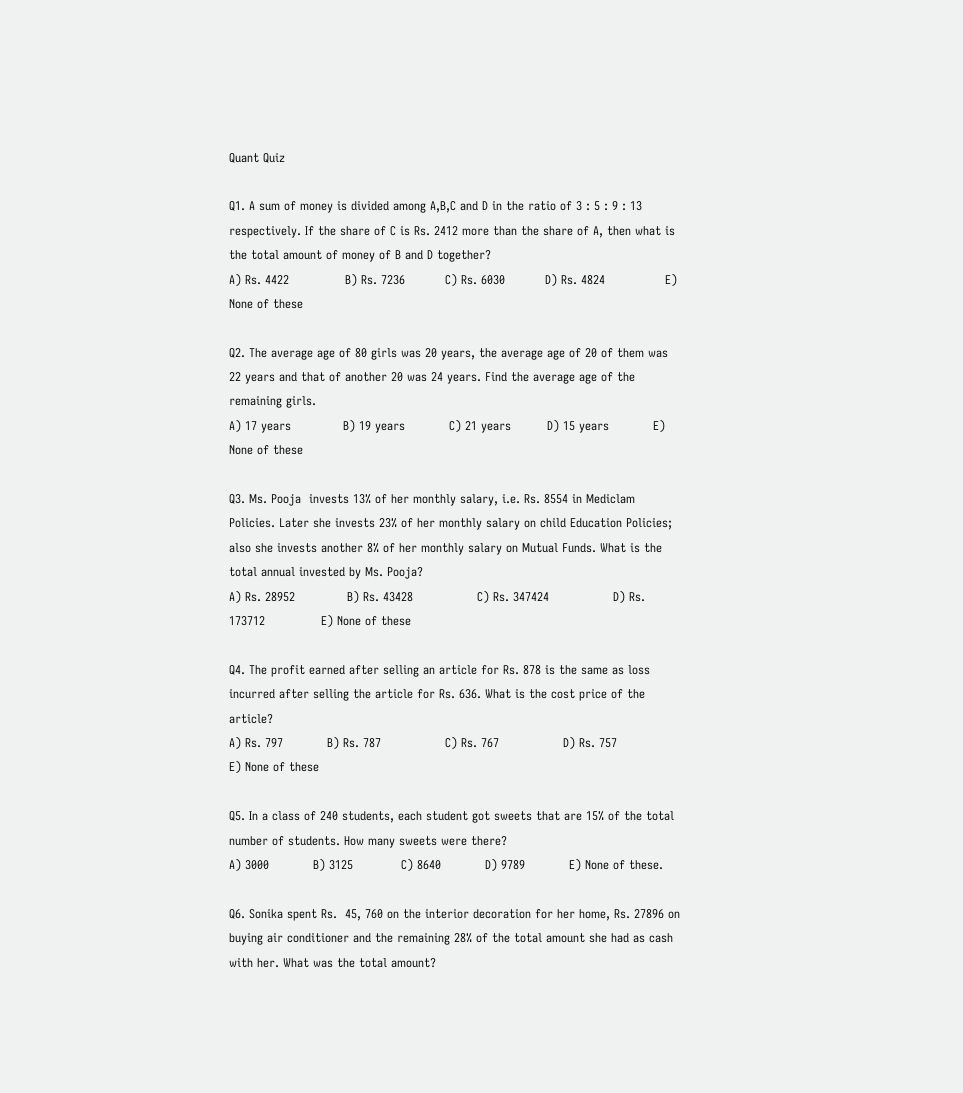Quant Quiz

Q1. A sum of money is divided among A,B,C and D in the ratio of 3 : 5 : 9 : 13 respectively. If the share of C is Rs. 2412 more than the share of A, then what is the total amount of money of B and D together?
A) Rs. 4422              B) Rs. 7236          C) Rs. 6030          D) Rs. 4824               E) None of these

Q2. The average age of 80 girls was 20 years, the average age of 20 of them was 22 years and that of another 20 was 24 years. Find the average age of the remaining girls.
A) 17 years             B) 19 years           C) 21 years         D) 15 years           E) None of these

Q3. Ms. Pooja  invests 13% of her monthly salary, i.e. Rs. 8554 in Mediclam Policies. Later she invests 23% of her monthly salary on child Education Policies; also she invests another 8% of her monthly salary on Mutual Funds. What is the total annual invested by Ms. Pooja?
A) Rs. 28952             B) Rs. 43428                C) Rs. 347424                D) Rs. 173712              E) None of these

Q4. The profit earned after selling an article for Rs. 878 is the same as loss incurred after selling the article for Rs. 636. What is the cost price of the article?
A) Rs. 797           B) Rs. 787                C) Rs. 767                D) Rs. 757              E) None of these

Q5. In a class of 240 students, each student got sweets that are 15% of the total number of students. How many sweets were there?
A) 3000           B) 3125            C) 8640           D) 9789           E) None of these.

Q6. Sonika spent Rs.  45, 760 on the interior decoration for her home, Rs. 27896 on buying air conditioner and the remaining 28% of the total amount she had as cash with her. What was the total amount?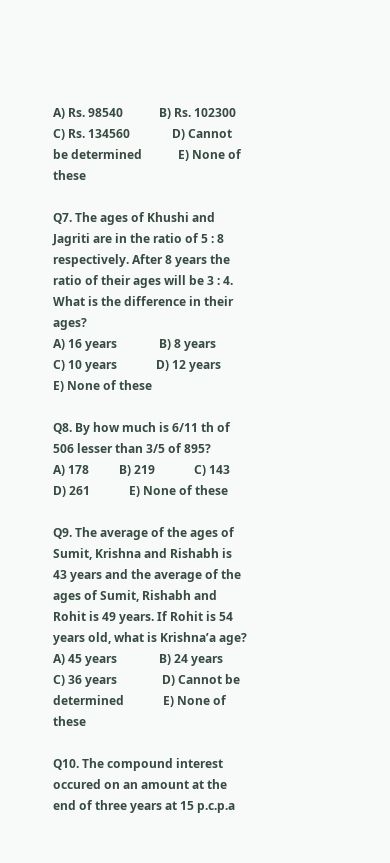A) Rs. 98540            B) Rs. 102300              C) Rs. 134560              D) Cannot be determined            E) None of these

Q7. The ages of Khushi and Jagriti are in the ratio of 5 : 8 respectively. After 8 years the ratio of their ages will be 3 : 4. What is the difference in their ages?
A) 16 years              B) 8 years               C) 10 years             D) 12 years            E) None of these

Q8. By how much is 6/11 th of 506 lesser than 3/5 of 895?
A) 178          B) 219             C) 143            D) 261             E) None of these

Q9. The average of the ages of Sumit, Krishna and Rishabh is 43 years and the average of the ages of Sumit, Rishabh and Rohit is 49 years. If Rohit is 54 years old, what is Krishna’a age?
A) 45 years              B) 24 years            C) 36 years               D) Cannot be determined             E) None of these

Q10. The compound interest occured on an amount at the end of three years at 15 p.c.p.a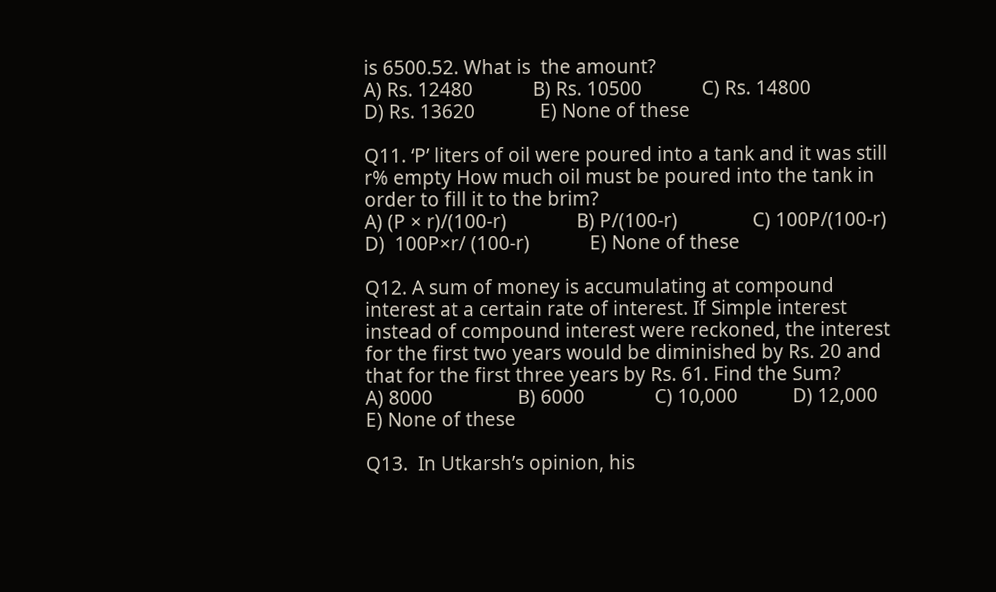is 6500.52. What is  the amount?
A) Rs. 12480            B) Rs. 10500            C) Rs. 14800                  D) Rs. 13620             E) None of these

Q11. ‘P’ liters of oil were poured into a tank and it was still r% empty How much oil must be poured into the tank in order to fill it to the brim?
A) (P × r)/(100-r)              B) P/(100-r)               C) 100P/(100-r)           D)  100P×r/ (100-r)            E) None of these

Q12. A sum of money is accumulating at compound interest at a certain rate of interest. If Simple interest instead of compound interest were reckoned, the interest for the first two years would be diminished by Rs. 20 and that for the first three years by Rs. 61. Find the Sum?
A) 8000                 B) 6000              C) 10,000           D) 12,000             E) None of these

Q13.  In Utkarsh’s opinion, his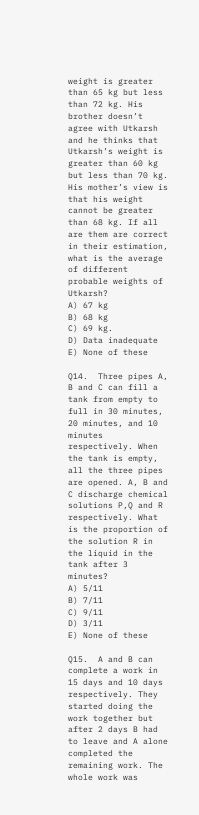weight is greater than 65 kg but less than 72 kg. His brother doesn’t agree with Utkarsh and he thinks that Utkarsh’s weight is greater than 60 kg but less than 70 kg. His mother’s view is that his weight cannot be greater than 68 kg. If all are them are correct in their estimation, what is the average of different probable weights of Utkarsh?
A) 67 kg                  B) 68 kg                   C) 69 kg.                D) Data inadequate           E) None of these

Q14.  Three pipes A, B and C can fill a tank from empty to full in 30 minutes, 20 minutes, and 10 minutes respectively. When the tank is empty, all the three pipes are opened. A, B and C discharge chemical solutions P,Q and R respectively. What is the proportion of the solution R in the liquid in the tank after 3 minutes?
A) 5/11                   B) 7/11                        C) 9/11                    D) 3/11                    E) None of these

Q15.  A and B can complete a work in 15 days and 10 days respectively. They started doing the work together but after 2 days B had to leave and A alone completed the remaining work. The whole work was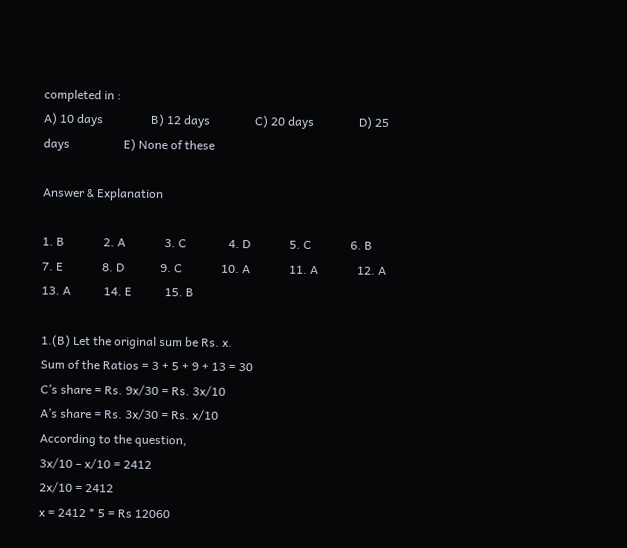completed in :
A) 10 days                B) 12 days               C) 20 days               D) 25 days                  E) None of these

Answer & Explanation

1. B             2. A             3. C              4. D             5. C             6. B          7. E             8. D            9. C             10. A             11. A             12. A           13. A           14. E           15. B

1.(B) Let the original sum be Rs. x.
Sum of the Ratios = 3 + 5 + 9 + 13 = 30
C’s share = Rs. 9x/30 = Rs. 3x/10
A’s share = Rs. 3x/30 = Rs. x/10
According to the question,
3x/10 – x/10 = 2412
2x/10 = 2412
x = 2412 * 5 = Rs 12060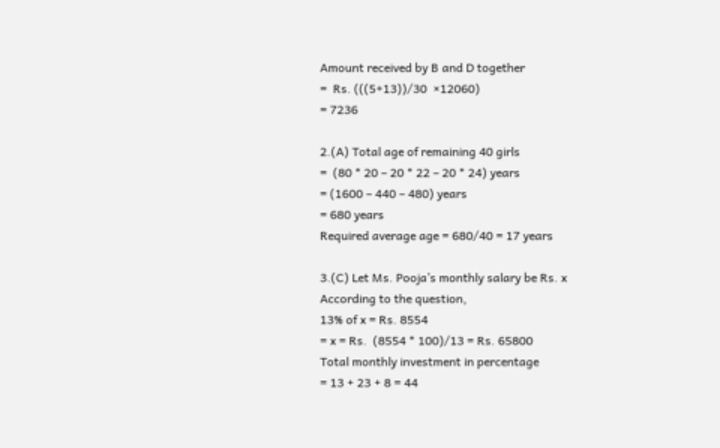Amount received by B and D together
=  Rs. (((5+13))/30  ×12060)
= 7236

2.(A) Total age of remaining 40 girls
=  (80 * 20 – 20 * 22 – 20 * 24) years
= (1600 – 440 – 480) years
= 680 years
Required average age = 680/40 = 17 years

3.(C) Let Ms. Pooja’s monthly salary be Rs. x
According to the question,
13% of x = Rs. 8554
= x = Rs.  (8554 * 100)/13 = Rs. 65800
Total monthly investment in percentage
= 13 + 23 + 8 = 44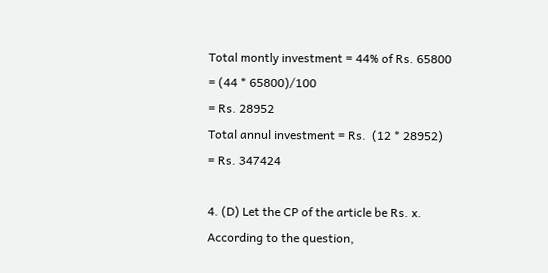Total montly investment = 44% of Rs. 65800
= (44 * 65800)/100
= Rs. 28952
Total annul investment = Rs.  (12 * 28952)
= Rs. 347424

4. (D) Let the CP of the article be Rs. x.
According to the question,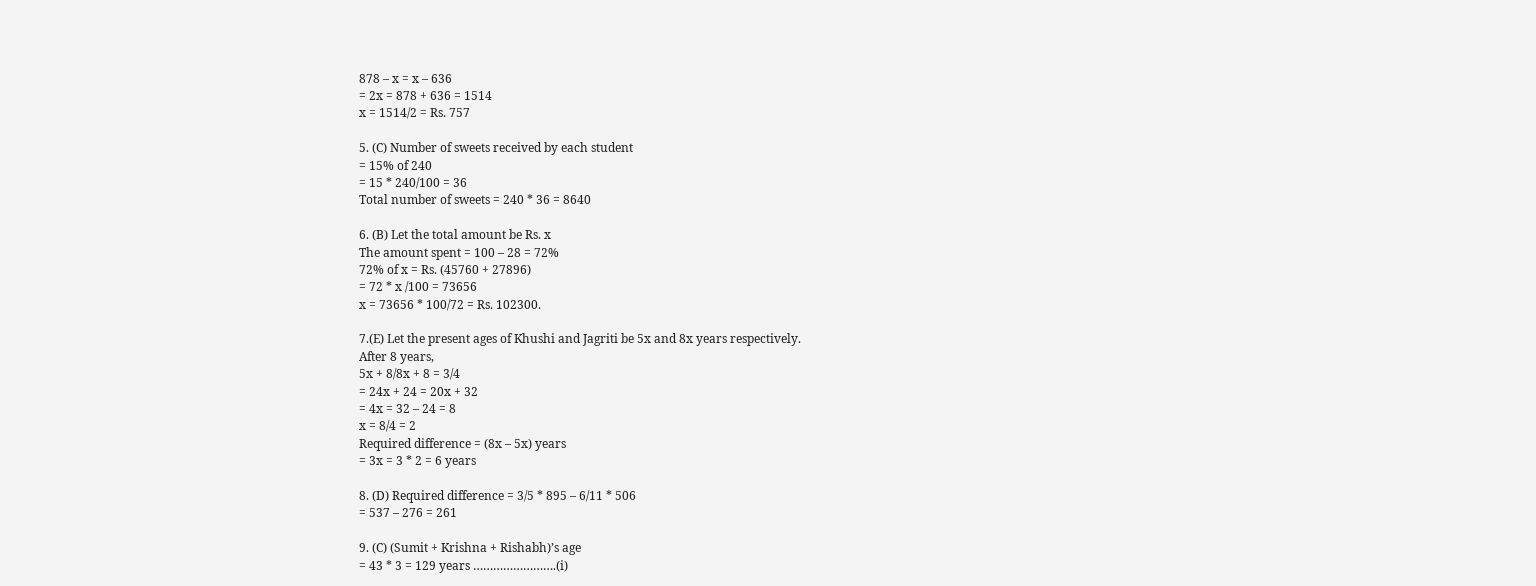878 – x = x – 636
= 2x = 878 + 636 = 1514
x = 1514/2 = Rs. 757

5. (C) Number of sweets received by each student
= 15% of 240
= 15 * 240/100 = 36
Total number of sweets = 240 * 36 = 8640

6. (B) Let the total amount be Rs. x
The amount spent = 100 – 28 = 72%
72% of x = Rs. (45760 + 27896)
= 72 * x /100 = 73656
x = 73656 * 100/72 = Rs. 102300.

7.(E) Let the present ages of Khushi and Jagriti be 5x and 8x years respectively.
After 8 years,
5x + 8/8x + 8 = 3/4
= 24x + 24 = 20x + 32
= 4x = 32 – 24 = 8
x = 8/4 = 2
Required difference = (8x – 5x) years
= 3x = 3 * 2 = 6 years

8. (D) Required difference = 3/5 * 895 – 6/11 * 506
= 537 – 276 = 261

9. (C) (Sumit + Krishna + Rishabh)’s age
= 43 * 3 = 129 years …………………….(i)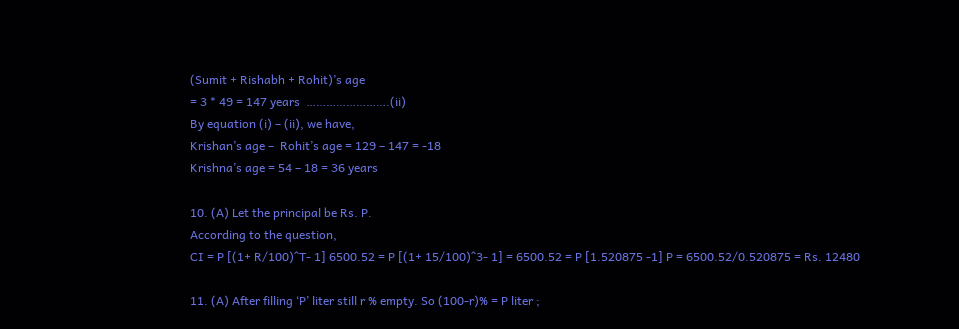(Sumit + Rishabh + Rohit)’s age
= 3 * 49 = 147 years  …………………….(ii)
By equation (i) – (ii), we have,
Krishan’s age –  Rohit’s age = 129 – 147 = -18
Krishna’s age = 54 – 18 = 36 years

10. (A) Let the principal be Rs. P.
According to the question,
CI = P [(1+ R/100)^T- 1] 6500.52 = P [(1+ 15/100)^3- 1] = 6500.52 = P [1.520875 -1] P = 6500.52/0.520875 = Rs. 12480

11. (A) After filling ‘P’ liter still r % empty. So (100-r)% = P liter ;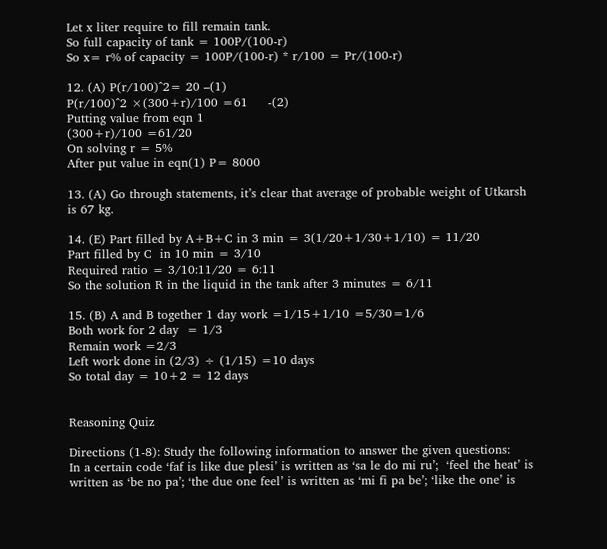Let x liter require to fill remain tank.
So full capacity of tank = 100P/(100-r)
So x= r% of capacity = 100P/(100-r) * r/100 = Pr/(100-r)

12. (A) P(r/100)^2= 20 –(1)
P(r/100)^2 ×(300+r)/100 =61     -(2)
Putting value from eqn 1
(300+r)/100 =61/20
On solving r = 5%
After put value in eqn(1) P= 8000

13. (A) Go through statements, it’s clear that average of probable weight of Utkarsh  is 67 kg.

14. (E) Part filled by A+B+C in 3 min = 3(1/20+1/30+1/10) = 11/20
Part filled by C  in 10 min = 3/10
Required ratio = 3/10:11/20 = 6:11
So the solution R in the liquid in the tank after 3 minutes = 6/11

15. (B) A and B together 1 day work =1/15+1/10 =5/30=1/6
Both work for 2 day  = 1/3
Remain work =2/3
Left work done in (2/3) ÷ (1/15) =10 days
So total day = 10+2 = 12 days


Reasoning Quiz

Directions (1-8): Study the following information to answer the given questions:
In a certain code ‘faf is like due plesi’ is written as ‘sa le do mi ru’;  ‘feel the heat’ is written as ‘be no pa’; ‘the due one feel’ is written as ‘mi fi pa be’; ‘like the one’ is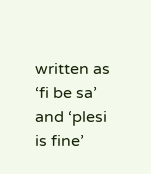written as ‘fi be sa’ and ‘plesi is fine’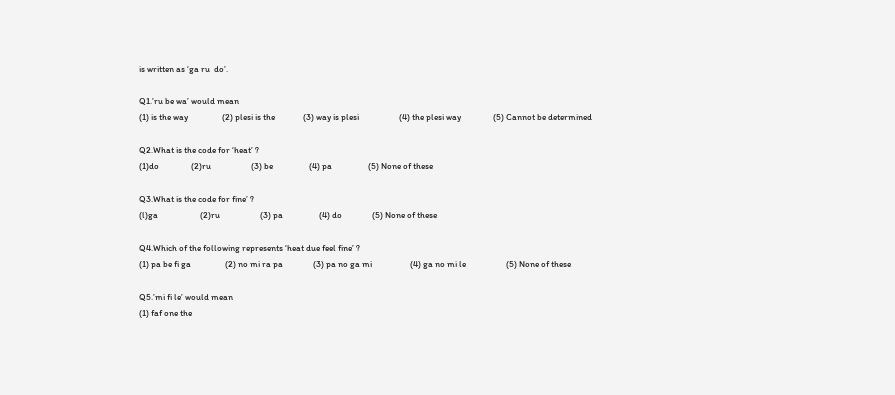is written as ‘ga ru  do’.

Q1.’ru be wa’ would mean
(1) is the way                 (2) plesi is the              (3) way is plesi                    (4) the plesi way                (5) Cannot be determined

Q2.What is the code for ‘heat’ ?
(1)do                (2)ru                    (3) be                  (4) pa                  (5) None of these

Q3.What is the code for fine’ ?
(l)ga                     (2)ru                    (3) pa                  (4) do               (5) None of these

Q4.Which of the following represents ‘heat due feel fine’ ?
(1) pa be fi ga                 (2) no mi ra pa               (3) pa no ga mi                   (4) ga no mi le                    (5) None of these

Q5.’mi fi le’ would mean
(1) faf one the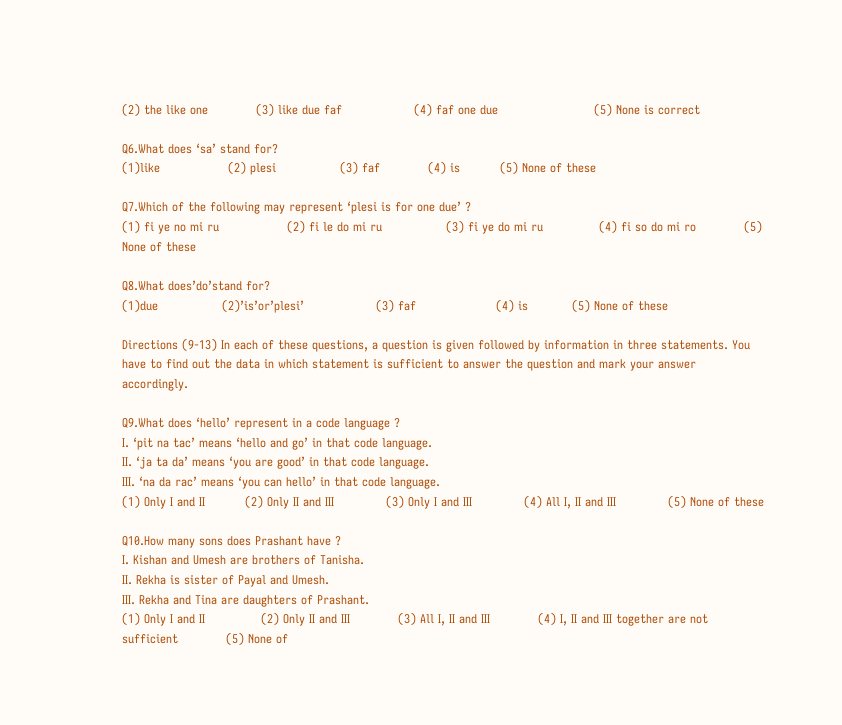(2) the like one            (3) like due faf                  (4) faf one due                        (5) None is correct

Q6.What does ‘sa’ stand for?
(1)like                 (2) plesi                (3) faf            (4) is          (5) None of these

Q7.Which of the following may represent ‘plesi is for one due’ ?
(1) fi ye no mi ru                 (2) fi le do mi ru                (3) fi ye do mi ru              (4) fi so do mi ro            (5) None of these

Q8.What does’do’stand for?
(1)due                (2)’is’or’plesi’                  (3) faf                    (4) is           (5) None of these

Directions (9-13) In each of these questions, a question is given followed by information in three statements. You have to find out the data in which statement is sufficient to answer the question and mark your answer accordingly.

Q9.What does ‘hello’ represent in a code language ?
I. ‘pit na tac’ means ‘hello and go’ in that code language.
II. ‘ja ta da’ means ‘you are good’ in that code language.
III. ‘na da rac’ means ‘you can hello’ in that code language.
(1) Only I and II          (2) Only II and III             (3) Only I and III             (4) All I, II and III             (5) None of these

Q10.How many sons does Prashant have ?
I. Kishan and Umesh are brothers of Tanisha.
II. Rekha is sister of Payal and Umesh.
III. Rekha and Tina are daughters of Prashant.
(1) Only I and II              (2) Only II and III            (3) All I, II and III            (4) I, II and III together are not sufficient            (5) None of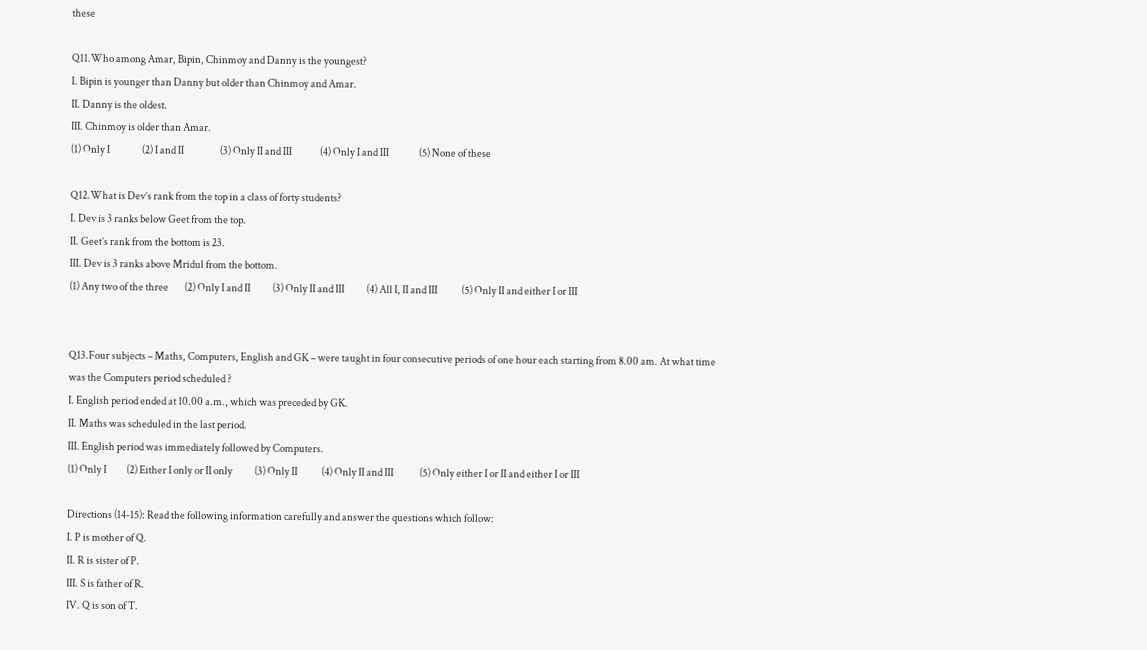these

Q11.Who among Amar, Bipin, Chinmoy and Danny is the youngest?
I. Bipin is younger than Danny but older than Chinmoy and Amar.
II. Danny is the oldest.
III. Chinmoy is older than Amar.
(1) Only I                (2) I and II                  (3) Only II and III              (4) Only I and III               (5) None of these

Q12.What is Dev’s rank from the top in a class of forty students?
I. Dev is 3 ranks below Geet from the top.
II. Geet’s rank from the bottom is 23.
III. Dev is 3 ranks above Mridul from the bottom.
(1) Any two of the three        (2) Only I and II           (3) Only II and III           (4) All I, II and III            (5) Only II and either I or III


Q13.Four subjects – Maths, Computers, English and GK – were taught in four consecutive periods of one hour each starting from 8.00 am. At what time was the Computers period scheduled ?
I. English period ended at 10.00 a.m., which was preceded by GK.
II. Maths was scheduled in the last period.
III. English period was immediately followed by Computers.
(1) Only I          (2) Either I only or II only           (3) Only II            (4) Only II and III             (5) Only either I or II and either I or III

Directions (14-15): Read the following information carefully and answer the questions which follow:
I. P is mother of Q.
II. R is sister of P.
III. S is father of R.
IV. Q is son of T.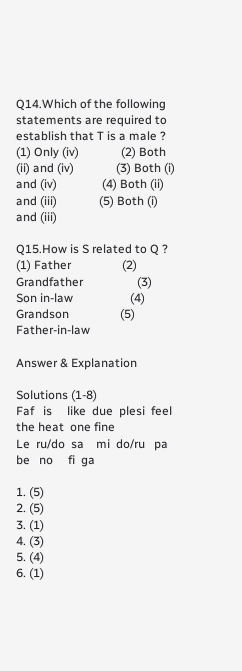Q14.Which of the following statements are required to establish that T is a male ?
(1) Only (iv)              (2) Both (ii) and (iv)              (3) Both (i) and (iv)               (4) Both (ii) and (iii)              (5) Both (i) and (iii)

Q15.How is S related to Q ?
(1) Father                 (2) Grandfather                  (3) Son in-law                   (4) Grandson                 (5) Father-in-law

Answer & Explanation

Solutions (1-8)
Faf   is     like  due  plesi  feel  the heat  one fine
Le  ru/do  sa    mi  do/ru   pa   be   no     fi  ga

1. (5)
2. (5)
3. (1)
4. (3)
5. (4)
6. (1)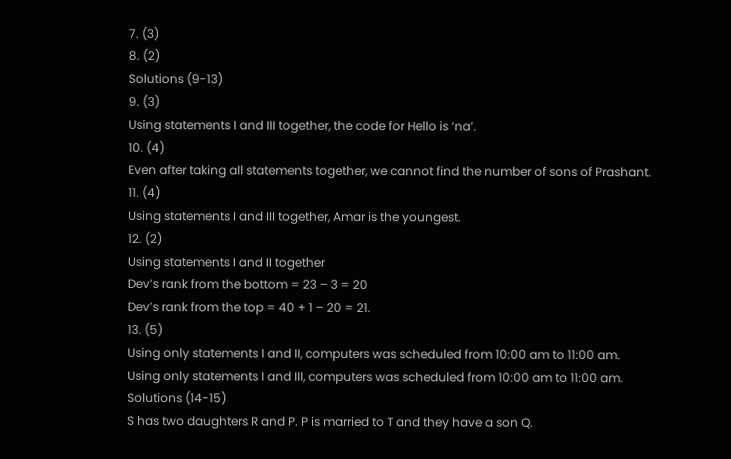7. (3)
8. (2)
Solutions (9-13)
9. (3)
Using statements I and III together, the code for Hello is ‘na’.
10. (4)
Even after taking all statements together, we cannot find the number of sons of Prashant.
11. (4)
Using statements I and III together, Amar is the youngest.
12. (2)
Using statements I and II together
Dev’s rank from the bottom = 23 – 3 = 20
Dev’s rank from the top = 40 + 1 – 20 = 21.
13. (5)
Using only statements I and II, computers was scheduled from 10:00 am to 11:00 am.
Using only statements I and III, computers was scheduled from 10:00 am to 11:00 am.
Solutions (14-15)
S has two daughters R and P. P is married to T and they have a son Q.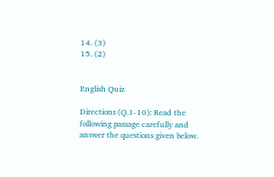14. (3)
15. (2)


English Quiz

Directions (Q.1-10): Read the following passage carefully and answer the questions given below.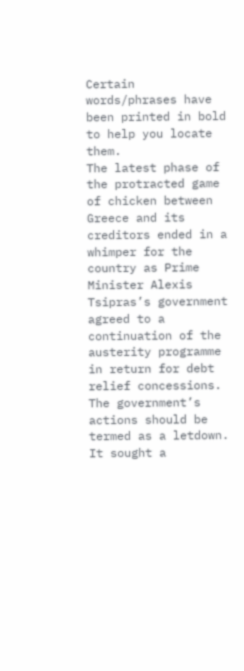Certain words/phrases have been printed in bold to help you locate them.
The latest phase of the protracted game of chicken between Greece and its creditors ended in a whimper for the country as Prime Minister Alexis Tsipras’s government agreed to a continuation of the austerity programme in return for debt relief concessions. The government’s actions should be termed as a letdown. It sought a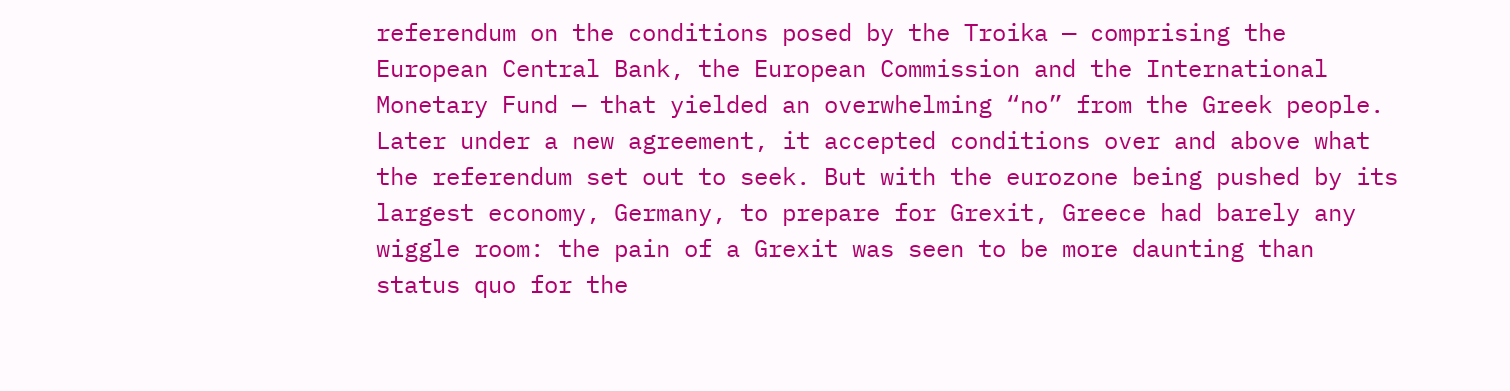referendum on the conditions posed by the Troika — comprising the European Central Bank, the European Commission and the International Monetary Fund — that yielded an overwhelming “no” from the Greek people. Later under a new agreement, it accepted conditions over and above what the referendum set out to seek. But with the eurozone being pushed by its largest economy, Germany, to prepare for Grexit, Greece had barely any wiggle room: the pain of a Grexit was seen to be more daunting than status quo for the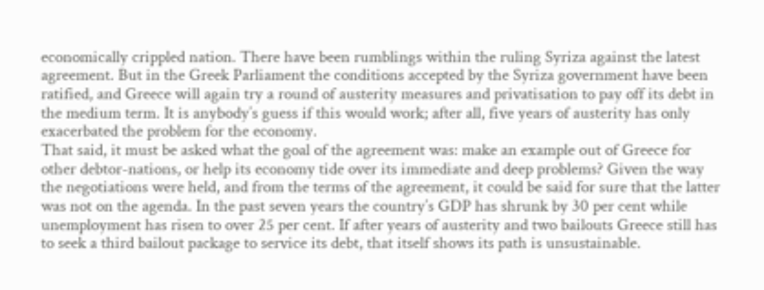economically crippled nation. There have been rumblings within the ruling Syriza against the latest agreement. But in the Greek Parliament the conditions accepted by the Syriza government have been ratified, and Greece will again try a round of austerity measures and privatisation to pay off its debt in the medium term. It is anybody’s guess if this would work; after all, five years of austerity has only exacerbated the problem for the economy.
That said, it must be asked what the goal of the agreement was: make an example out of Greece for other debtor-nations, or help its economy tide over its immediate and deep problems? Given the way the negotiations were held, and from the terms of the agreement, it could be said for sure that the latter was not on the agenda. In the past seven years the country’s GDP has shrunk by 30 per cent while unemployment has risen to over 25 per cent. If after years of austerity and two bailouts Greece still has to seek a third bailout package to service its debt, that itself shows its path is unsustainable.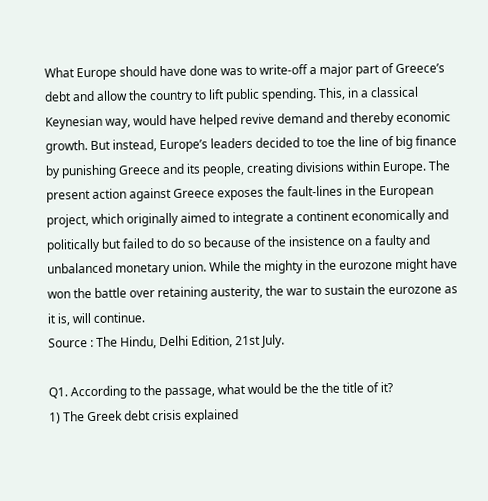What Europe should have done was to write-off a major part of Greece’s debt and allow the country to lift public spending. This, in a classical Keynesian way, would have helped revive demand and thereby economic growth. But instead, Europe’s leaders decided to toe the line of big finance by punishing Greece and its people, creating divisions within Europe. The present action against Greece exposes the fault-lines in the European project, which originally aimed to integrate a continent economically and politically but failed to do so because of the insistence on a faulty and unbalanced monetary union. While the mighty in the eurozone might have won the battle over retaining austerity, the war to sustain the eurozone as it is, will continue.
Source : The Hindu, Delhi Edition, 21st July.

Q1. According to the passage, what would be the the title of it?
1) The Greek debt crisis explained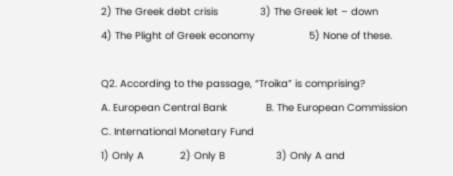2) The Greek debt crisis              3) The Greek let – down
4) The Plight of Greek economy                  5) None of these.

Q2. According to the passage, “Troika” is comprising?
A. European Central Bank             B. The European Commission            C. International Monetary Fund
1) Only A            2) Only B                 3) Only A and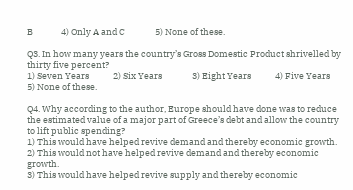B              4) Only A and C               5) None of these.

Q3. In how many years the country’s Gross Domestic Product shrivelled by thirty five percent?
1) Seven Years            2) Six Years               3) Eight Years            4) Five Years             5) None of these.

Q4. Why according to the author, Europe should have done was to reduce the estimated value of a major part of Greece’s debt and allow the country to lift public spending?
1) This would have helped revive demand and thereby economic growth.
2) This would not have helped revive demand and thereby economic growth.
3) This would have helped revive supply and thereby economic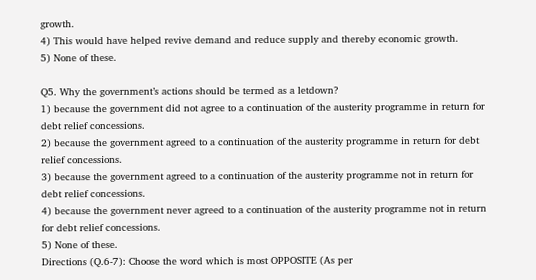growth.
4) This would have helped revive demand and reduce supply and thereby economic growth.
5) None of these.

Q5. Why the government’s actions should be termed as a letdown?
1) because the government did not agree to a continuation of the austerity programme in return for debt relief concessions.
2) because the government agreed to a continuation of the austerity programme in return for debt relief concessions.
3) because the government agreed to a continuation of the austerity programme not in return for debt relief concessions.
4) because the government never agreed to a continuation of the austerity programme not in return for debt relief concessions.
5) None of these.
Directions (Q.6-7): Choose the word which is most OPPOSITE (As per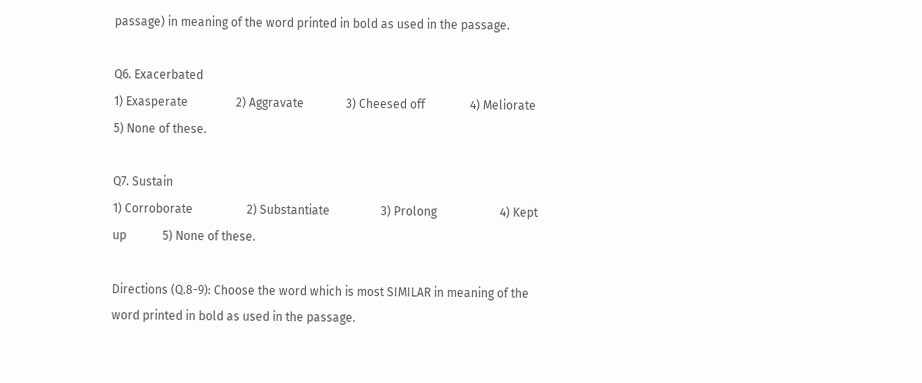passage) in meaning of the word printed in bold as used in the passage.

Q6. Exacerbated
1) Exasperate                2) Aggravate              3) Cheesed off               4) Meliorate              5) None of these.

Q7. Sustain
1) Corroborate                  2) Substantiate                 3) Prolong                     4) Kept up            5) None of these.

Directions (Q.8-9): Choose the word which is most SIMILAR in meaning of the word printed in bold as used in the passage.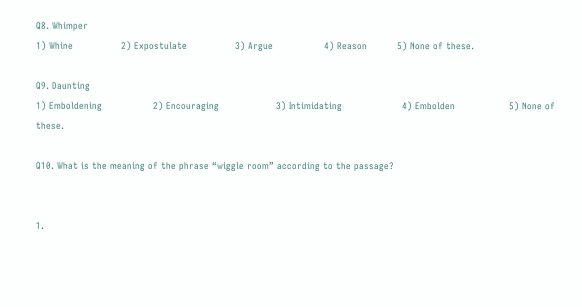Q8. Whimper
1) Whine                2) Expostulate                3) Argue                 4) Reason          5) None of these.

Q9. Daunting
1) Emboldening                 2) Encouraging                   3) Intimidating                    4) Embolden                  5) None of these.

Q10. What is the meaning of the phrase “wiggle room” according to the passage?


1.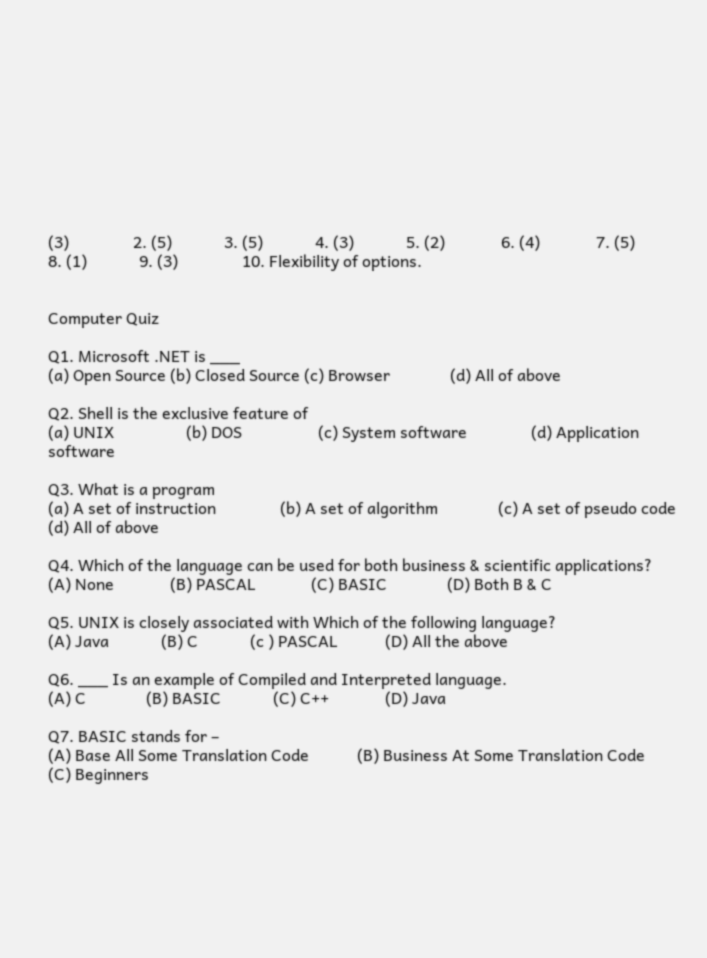(3)                2. (5)             3. (5)             4. (3)             5. (2)              6. (4)              7. (5)            8. (1)             9. (3)                10. Flexibility of options.


Computer Quiz

Q1. Microsoft .NET is ___
(a) Open Source (b) Closed Source (c) Browser               (d) All of above

Q2. Shell is the exclusive feature of
(a) UNIX                  (b) DOS                   (c) System software                (d) Application software

Q3. What is a program
(a) A set of instruction                (b) A set of algorithm               (c) A set of pseudo code              (d) All of above

Q4. Which of the language can be used for both business & scientific applications?
(A) None              (B) PASCAL              (C) BASIC               (D) Both B & C

Q5. UNIX is closely associated with Which of the following language?
(A) Java             (B) C             (c ) PASCAL            (D) All the above

Q6. ___ Is an example of Compiled and Interpreted language.
(A) C               (B) BASIC             (C) C++              (D) Java

Q7. BASIC stands for –
(A) Base All Some Translation Code            (B) Business At Some Translation Code
(C) Beginners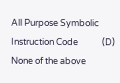All Purpose Symbolic Instruction Code            (D) None of the above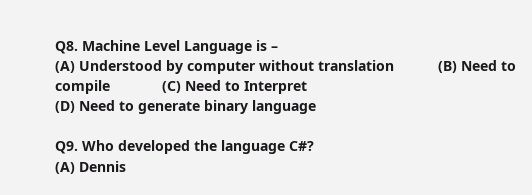Q8. Machine Level Language is –
(A) Understood by computer without translation           (B) Need to compile             (C) Need to Interpret
(D) Need to generate binary language

Q9. Who developed the language C#?
(A) Dennis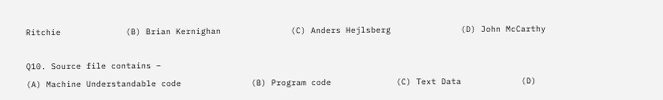Ritchie             (B) Brian Kernighan              (C) Anders Hejlsberg              (D) John McCarthy

Q10. Source file contains –
(A) Machine Understandable code              (B) Program code             (C) Text Data            (D)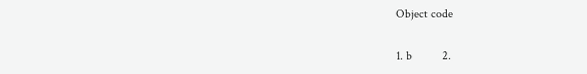Object code


1. b          2.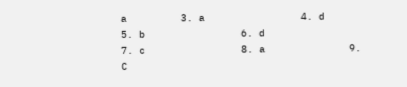a         3. a                4. d                5. b                6. d                7. c                8. a              9. C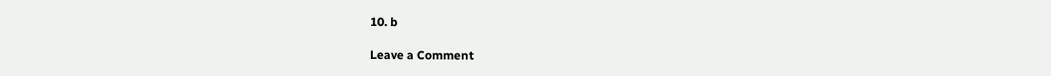10. b

Leave a Comment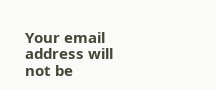Your email address will not be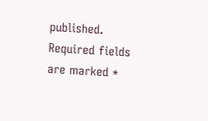published. Required fields are marked *